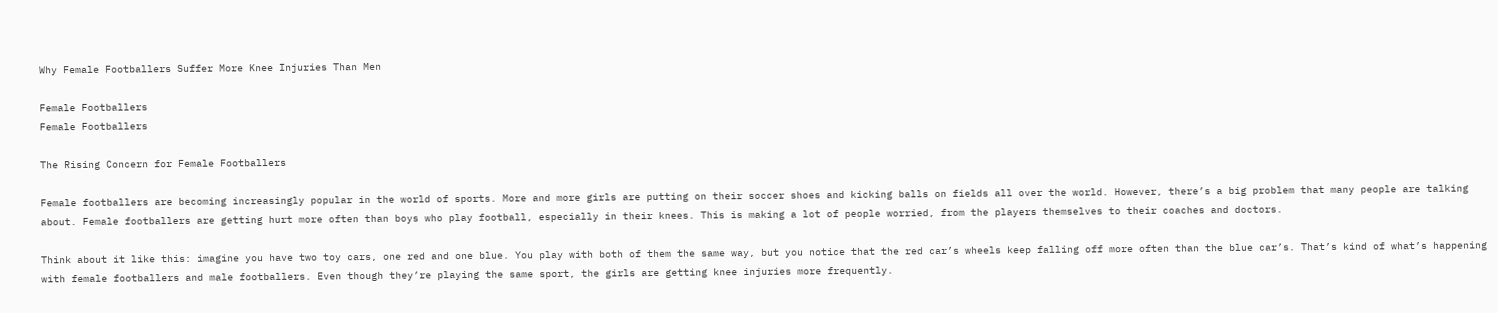Why Female Footballers Suffer More Knee Injuries Than Men

Female Footballers
Female Footballers

The Rising Concern for Female Footballers

Female footballers are becoming increasingly popular in the world of sports. More and more girls are putting on their soccer shoes and kicking balls on fields all over the world. However, there’s a big problem that many people are talking about. Female footballers are getting hurt more often than boys who play football, especially in their knees. This is making a lot of people worried, from the players themselves to their coaches and doctors.

Think about it like this: imagine you have two toy cars, one red and one blue. You play with both of them the same way, but you notice that the red car’s wheels keep falling off more often than the blue car’s. That’s kind of what’s happening with female footballers and male footballers. Even though they’re playing the same sport, the girls are getting knee injuries more frequently.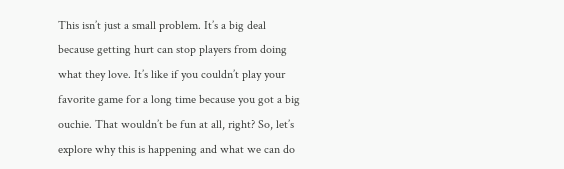This isn’t just a small problem. It’s a big deal because getting hurt can stop players from doing what they love. It’s like if you couldn’t play your favorite game for a long time because you got a big ouchie. That wouldn’t be fun at all, right? So, let’s explore why this is happening and what we can do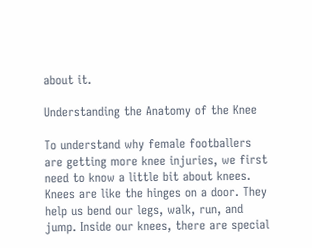about it.

Understanding the Anatomy of the Knee

To understand why female footballers are getting more knee injuries, we first need to know a little bit about knees. Knees are like the hinges on a door. They help us bend our legs, walk, run, and jump. Inside our knees, there are special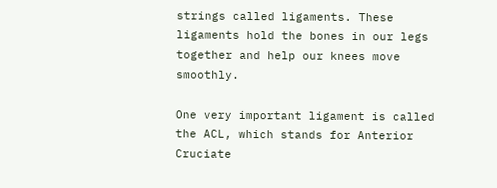strings called ligaments. These ligaments hold the bones in our legs together and help our knees move smoothly.

One very important ligament is called the ACL, which stands for Anterior Cruciate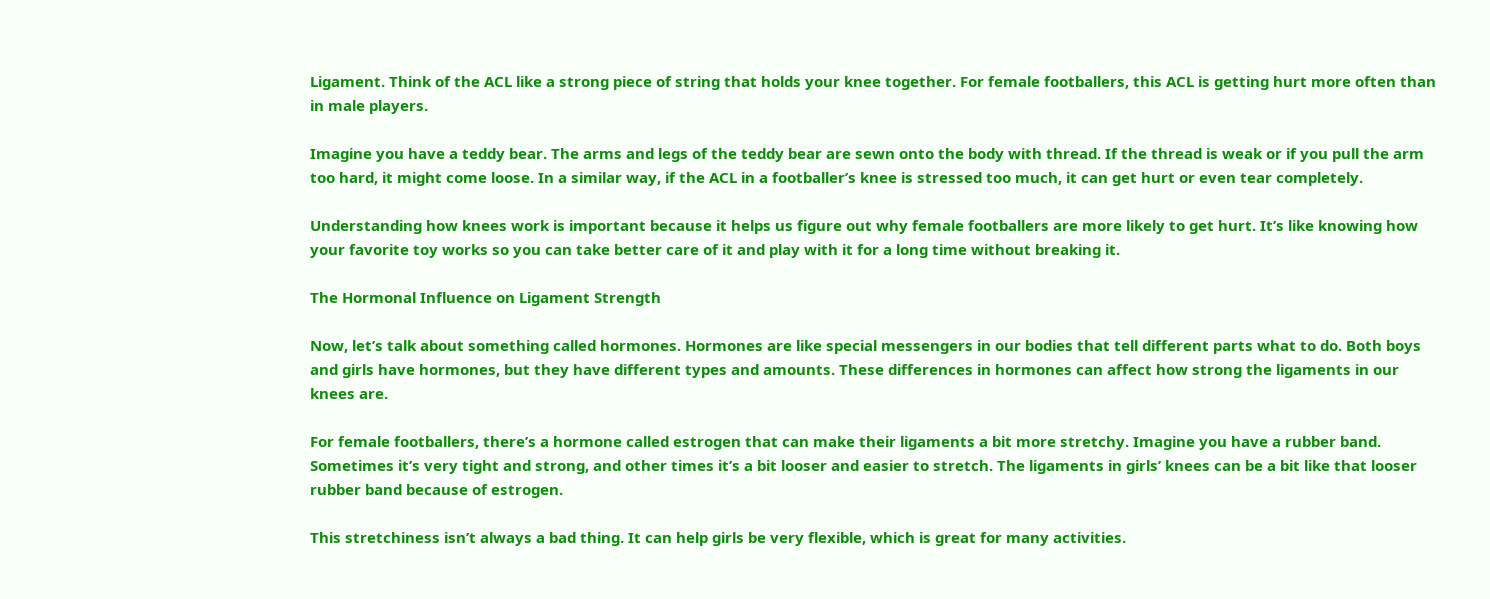Ligament. Think of the ACL like a strong piece of string that holds your knee together. For female footballers, this ACL is getting hurt more often than in male players.

Imagine you have a teddy bear. The arms and legs of the teddy bear are sewn onto the body with thread. If the thread is weak or if you pull the arm too hard, it might come loose. In a similar way, if the ACL in a footballer’s knee is stressed too much, it can get hurt or even tear completely.

Understanding how knees work is important because it helps us figure out why female footballers are more likely to get hurt. It’s like knowing how your favorite toy works so you can take better care of it and play with it for a long time without breaking it.

The Hormonal Influence on Ligament Strength

Now, let’s talk about something called hormones. Hormones are like special messengers in our bodies that tell different parts what to do. Both boys and girls have hormones, but they have different types and amounts. These differences in hormones can affect how strong the ligaments in our knees are.

For female footballers, there’s a hormone called estrogen that can make their ligaments a bit more stretchy. Imagine you have a rubber band. Sometimes it’s very tight and strong, and other times it’s a bit looser and easier to stretch. The ligaments in girls’ knees can be a bit like that looser rubber band because of estrogen.

This stretchiness isn’t always a bad thing. It can help girls be very flexible, which is great for many activities.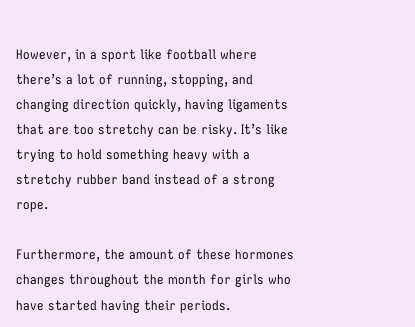However, in a sport like football where there’s a lot of running, stopping, and changing direction quickly, having ligaments that are too stretchy can be risky. It’s like trying to hold something heavy with a stretchy rubber band instead of a strong rope.

Furthermore, the amount of these hormones changes throughout the month for girls who have started having their periods.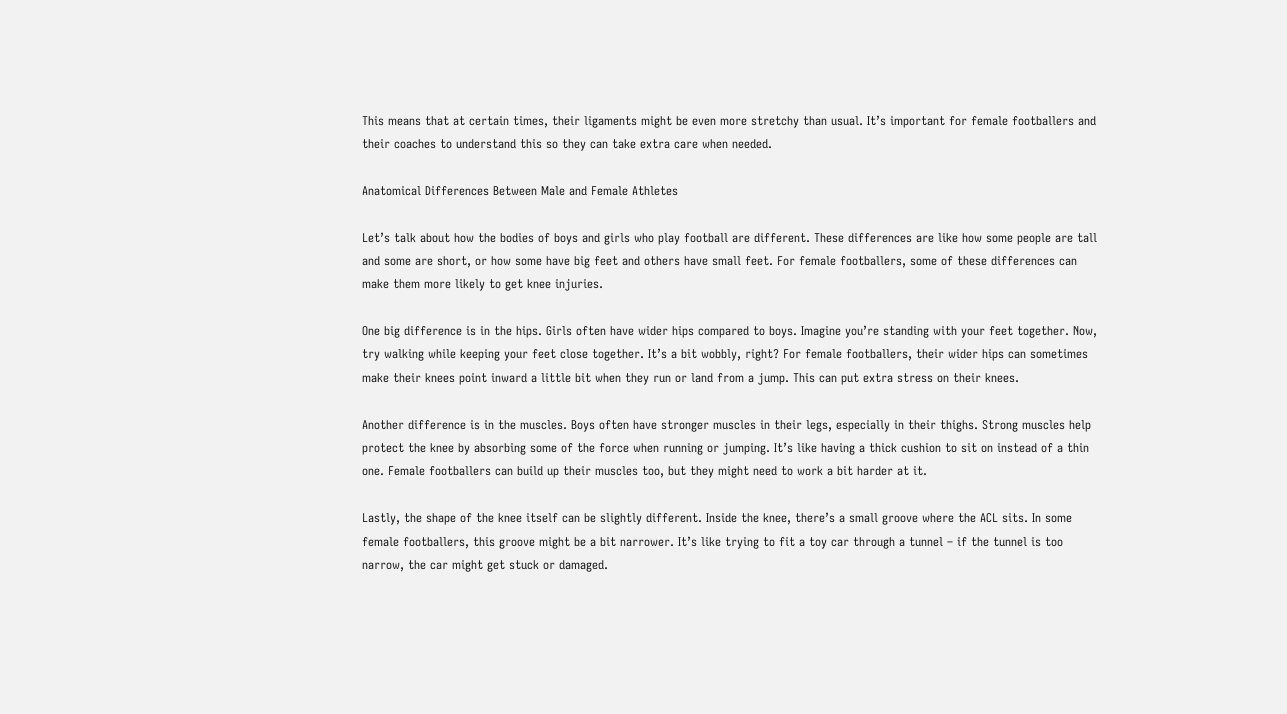This means that at certain times, their ligaments might be even more stretchy than usual. It’s important for female footballers and their coaches to understand this so they can take extra care when needed.

Anatomical Differences Between Male and Female Athletes

Let’s talk about how the bodies of boys and girls who play football are different. These differences are like how some people are tall and some are short, or how some have big feet and others have small feet. For female footballers, some of these differences can make them more likely to get knee injuries.

One big difference is in the hips. Girls often have wider hips compared to boys. Imagine you’re standing with your feet together. Now, try walking while keeping your feet close together. It’s a bit wobbly, right? For female footballers, their wider hips can sometimes make their knees point inward a little bit when they run or land from a jump. This can put extra stress on their knees.

Another difference is in the muscles. Boys often have stronger muscles in their legs, especially in their thighs. Strong muscles help protect the knee by absorbing some of the force when running or jumping. It’s like having a thick cushion to sit on instead of a thin one. Female footballers can build up their muscles too, but they might need to work a bit harder at it.

Lastly, the shape of the knee itself can be slightly different. Inside the knee, there’s a small groove where the ACL sits. In some female footballers, this groove might be a bit narrower. It’s like trying to fit a toy car through a tunnel – if the tunnel is too narrow, the car might get stuck or damaged.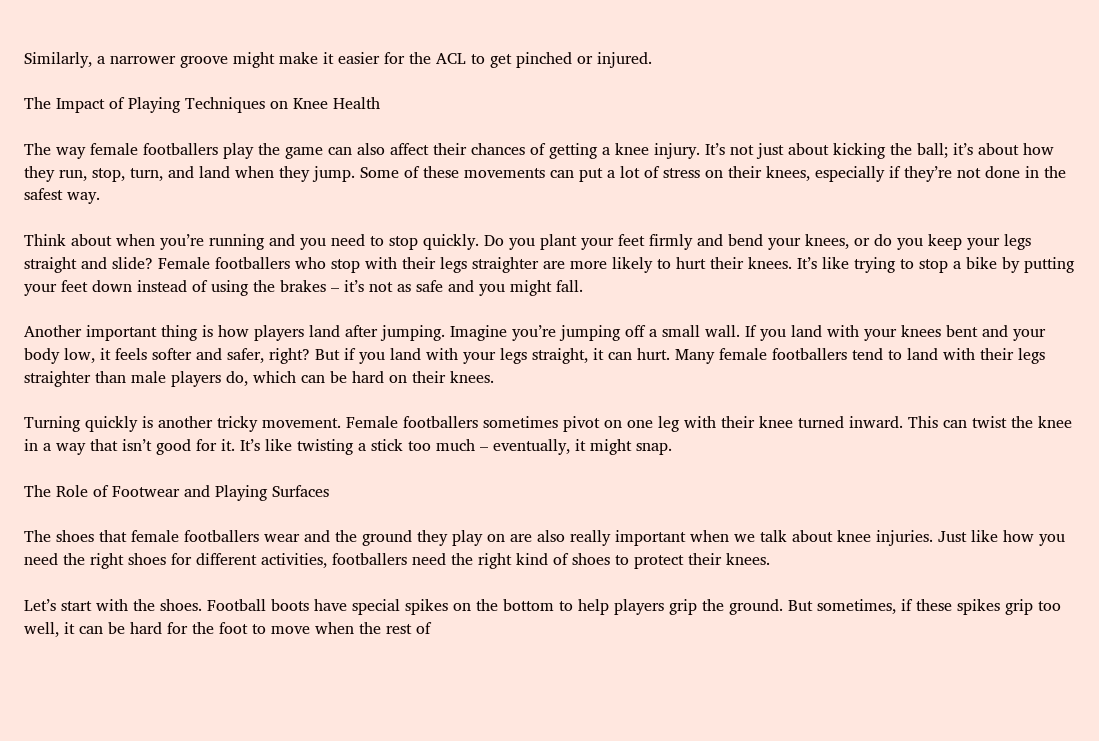Similarly, a narrower groove might make it easier for the ACL to get pinched or injured.

The Impact of Playing Techniques on Knee Health

The way female footballers play the game can also affect their chances of getting a knee injury. It’s not just about kicking the ball; it’s about how they run, stop, turn, and land when they jump. Some of these movements can put a lot of stress on their knees, especially if they’re not done in the safest way.

Think about when you’re running and you need to stop quickly. Do you plant your feet firmly and bend your knees, or do you keep your legs straight and slide? Female footballers who stop with their legs straighter are more likely to hurt their knees. It’s like trying to stop a bike by putting your feet down instead of using the brakes – it’s not as safe and you might fall.

Another important thing is how players land after jumping. Imagine you’re jumping off a small wall. If you land with your knees bent and your body low, it feels softer and safer, right? But if you land with your legs straight, it can hurt. Many female footballers tend to land with their legs straighter than male players do, which can be hard on their knees.

Turning quickly is another tricky movement. Female footballers sometimes pivot on one leg with their knee turned inward. This can twist the knee in a way that isn’t good for it. It’s like twisting a stick too much – eventually, it might snap.

The Role of Footwear and Playing Surfaces

The shoes that female footballers wear and the ground they play on are also really important when we talk about knee injuries. Just like how you need the right shoes for different activities, footballers need the right kind of shoes to protect their knees.

Let’s start with the shoes. Football boots have special spikes on the bottom to help players grip the ground. But sometimes, if these spikes grip too well, it can be hard for the foot to move when the rest of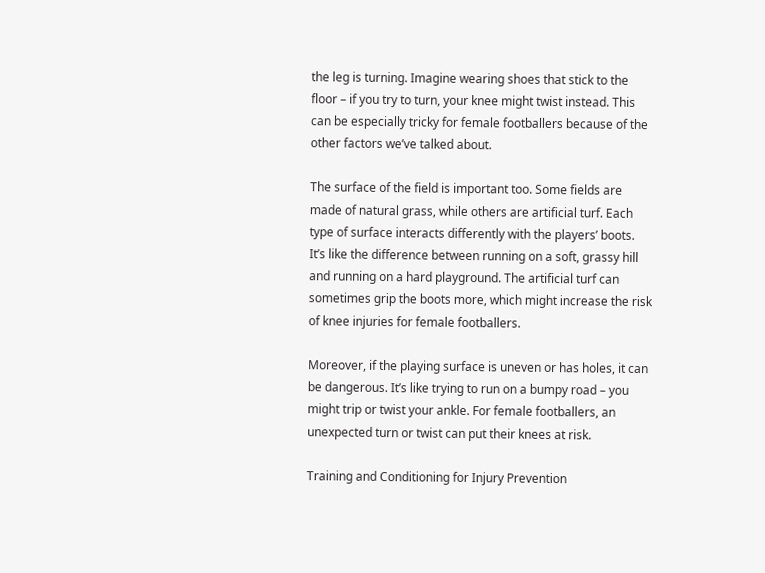the leg is turning. Imagine wearing shoes that stick to the floor – if you try to turn, your knee might twist instead. This can be especially tricky for female footballers because of the other factors we’ve talked about.

The surface of the field is important too. Some fields are made of natural grass, while others are artificial turf. Each type of surface interacts differently with the players’ boots. It’s like the difference between running on a soft, grassy hill and running on a hard playground. The artificial turf can sometimes grip the boots more, which might increase the risk of knee injuries for female footballers.

Moreover, if the playing surface is uneven or has holes, it can be dangerous. It’s like trying to run on a bumpy road – you might trip or twist your ankle. For female footballers, an unexpected turn or twist can put their knees at risk.

Training and Conditioning for Injury Prevention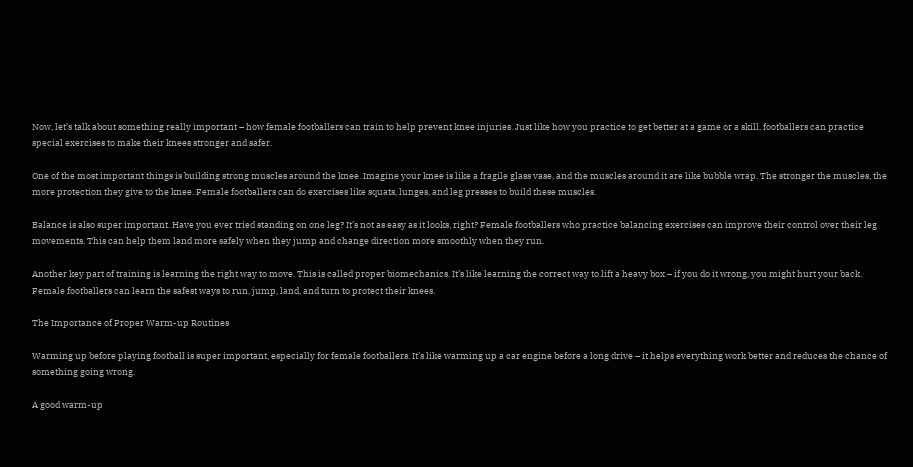Now, let’s talk about something really important – how female footballers can train to help prevent knee injuries. Just like how you practice to get better at a game or a skill, footballers can practice special exercises to make their knees stronger and safer.

One of the most important things is building strong muscles around the knee. Imagine your knee is like a fragile glass vase, and the muscles around it are like bubble wrap. The stronger the muscles, the more protection they give to the knee. Female footballers can do exercises like squats, lunges, and leg presses to build these muscles.

Balance is also super important. Have you ever tried standing on one leg? It’s not as easy as it looks, right? Female footballers who practice balancing exercises can improve their control over their leg movements. This can help them land more safely when they jump and change direction more smoothly when they run.

Another key part of training is learning the right way to move. This is called proper biomechanics. It’s like learning the correct way to lift a heavy box – if you do it wrong, you might hurt your back. Female footballers can learn the safest ways to run, jump, land, and turn to protect their knees.

The Importance of Proper Warm-up Routines

Warming up before playing football is super important, especially for female footballers. It’s like warming up a car engine before a long drive – it helps everything work better and reduces the chance of something going wrong.

A good warm-up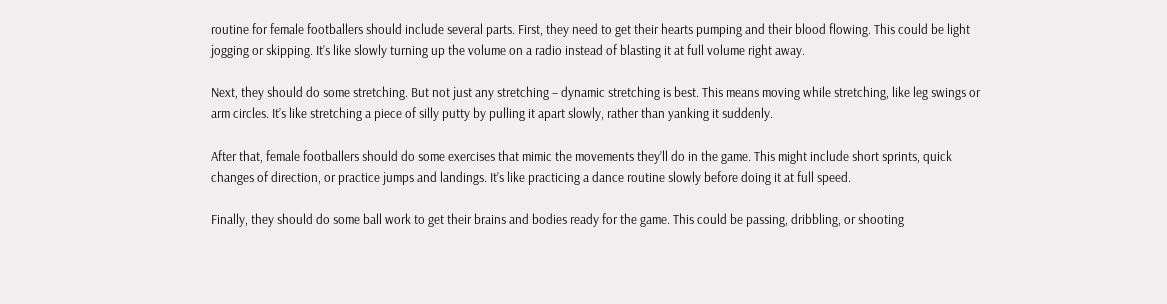routine for female footballers should include several parts. First, they need to get their hearts pumping and their blood flowing. This could be light jogging or skipping. It’s like slowly turning up the volume on a radio instead of blasting it at full volume right away.

Next, they should do some stretching. But not just any stretching – dynamic stretching is best. This means moving while stretching, like leg swings or arm circles. It’s like stretching a piece of silly putty by pulling it apart slowly, rather than yanking it suddenly.

After that, female footballers should do some exercises that mimic the movements they’ll do in the game. This might include short sprints, quick changes of direction, or practice jumps and landings. It’s like practicing a dance routine slowly before doing it at full speed.

Finally, they should do some ball work to get their brains and bodies ready for the game. This could be passing, dribbling, or shooting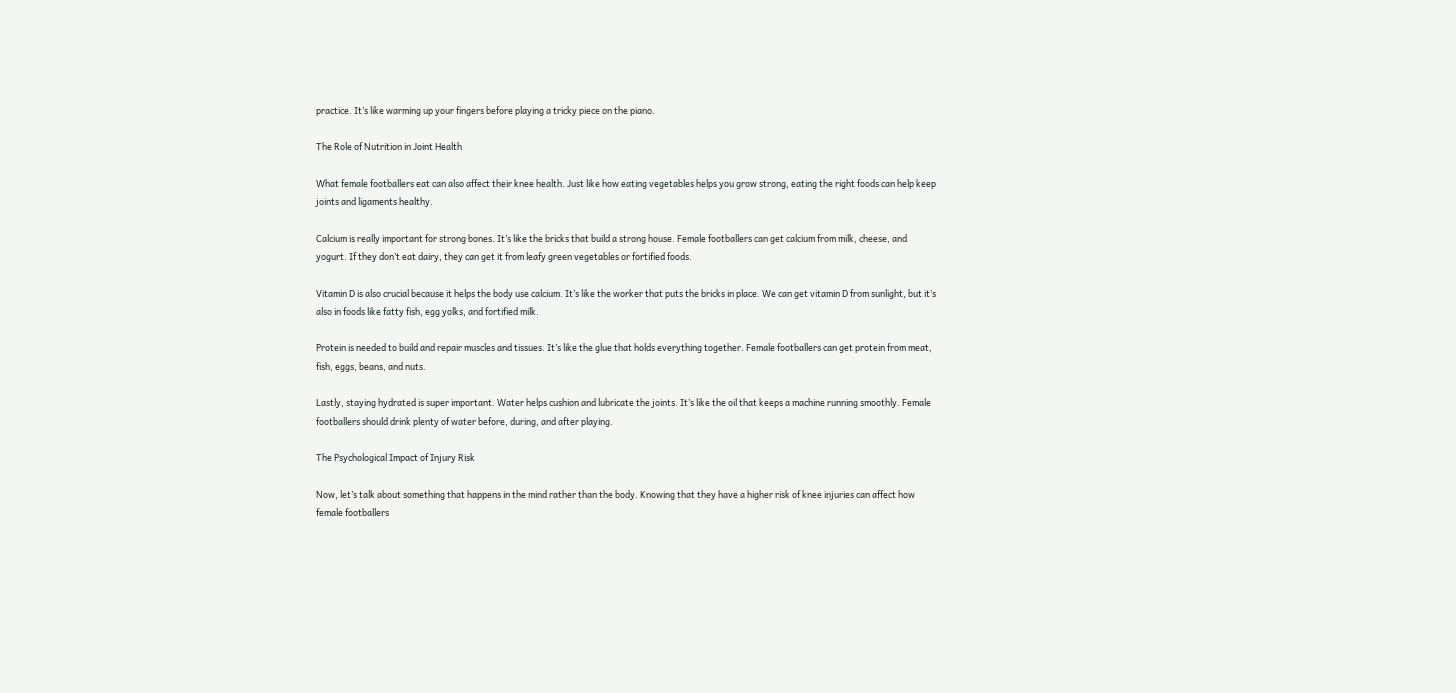practice. It’s like warming up your fingers before playing a tricky piece on the piano.

The Role of Nutrition in Joint Health

What female footballers eat can also affect their knee health. Just like how eating vegetables helps you grow strong, eating the right foods can help keep joints and ligaments healthy.

Calcium is really important for strong bones. It’s like the bricks that build a strong house. Female footballers can get calcium from milk, cheese, and yogurt. If they don’t eat dairy, they can get it from leafy green vegetables or fortified foods.

Vitamin D is also crucial because it helps the body use calcium. It’s like the worker that puts the bricks in place. We can get vitamin D from sunlight, but it’s also in foods like fatty fish, egg yolks, and fortified milk.

Protein is needed to build and repair muscles and tissues. It’s like the glue that holds everything together. Female footballers can get protein from meat, fish, eggs, beans, and nuts.

Lastly, staying hydrated is super important. Water helps cushion and lubricate the joints. It’s like the oil that keeps a machine running smoothly. Female footballers should drink plenty of water before, during, and after playing.

The Psychological Impact of Injury Risk

Now, let’s talk about something that happens in the mind rather than the body. Knowing that they have a higher risk of knee injuries can affect how female footballers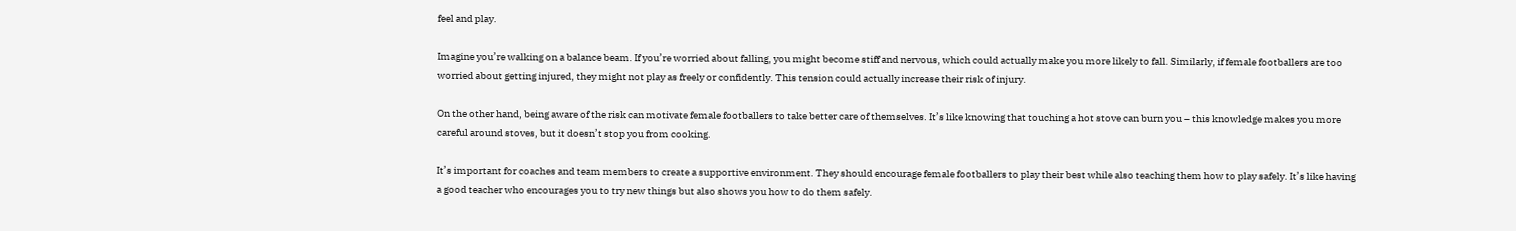feel and play.

Imagine you’re walking on a balance beam. If you’re worried about falling, you might become stiff and nervous, which could actually make you more likely to fall. Similarly, if female footballers are too worried about getting injured, they might not play as freely or confidently. This tension could actually increase their risk of injury.

On the other hand, being aware of the risk can motivate female footballers to take better care of themselves. It’s like knowing that touching a hot stove can burn you – this knowledge makes you more careful around stoves, but it doesn’t stop you from cooking.

It’s important for coaches and team members to create a supportive environment. They should encourage female footballers to play their best while also teaching them how to play safely. It’s like having a good teacher who encourages you to try new things but also shows you how to do them safely.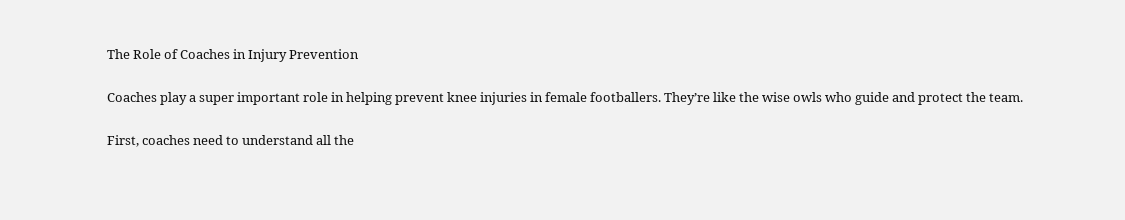The Role of Coaches in Injury Prevention

Coaches play a super important role in helping prevent knee injuries in female footballers. They’re like the wise owls who guide and protect the team.

First, coaches need to understand all the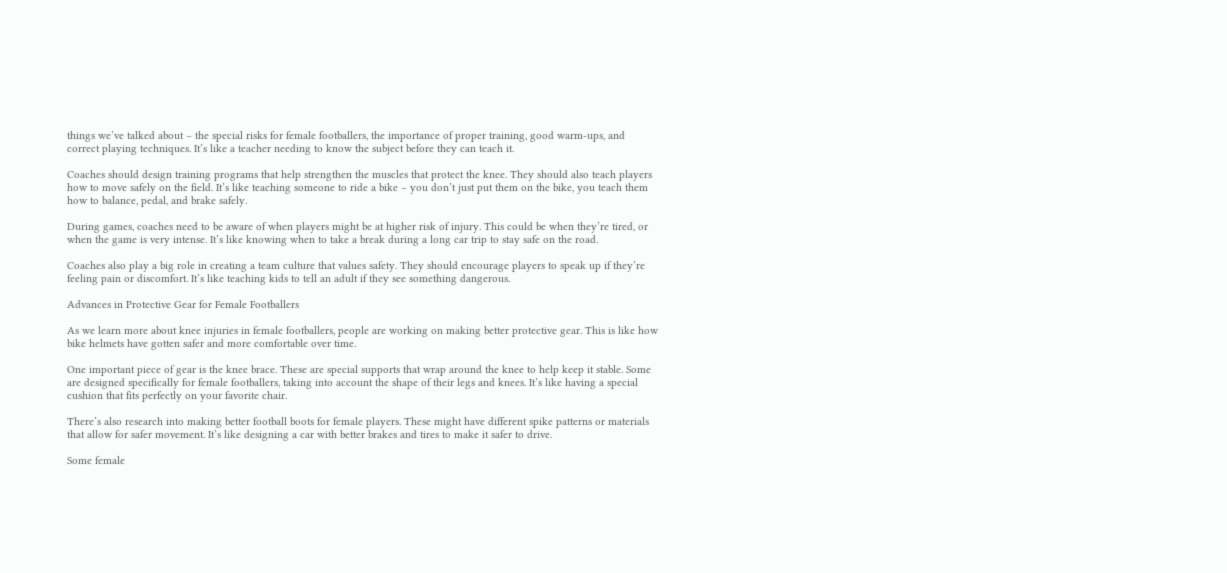things we’ve talked about – the special risks for female footballers, the importance of proper training, good warm-ups, and correct playing techniques. It’s like a teacher needing to know the subject before they can teach it.

Coaches should design training programs that help strengthen the muscles that protect the knee. They should also teach players how to move safely on the field. It’s like teaching someone to ride a bike – you don’t just put them on the bike, you teach them how to balance, pedal, and brake safely.

During games, coaches need to be aware of when players might be at higher risk of injury. This could be when they’re tired, or when the game is very intense. It’s like knowing when to take a break during a long car trip to stay safe on the road.

Coaches also play a big role in creating a team culture that values safety. They should encourage players to speak up if they’re feeling pain or discomfort. It’s like teaching kids to tell an adult if they see something dangerous.

Advances in Protective Gear for Female Footballers

As we learn more about knee injuries in female footballers, people are working on making better protective gear. This is like how bike helmets have gotten safer and more comfortable over time.

One important piece of gear is the knee brace. These are special supports that wrap around the knee to help keep it stable. Some are designed specifically for female footballers, taking into account the shape of their legs and knees. It’s like having a special cushion that fits perfectly on your favorite chair.

There’s also research into making better football boots for female players. These might have different spike patterns or materials that allow for safer movement. It’s like designing a car with better brakes and tires to make it safer to drive.

Some female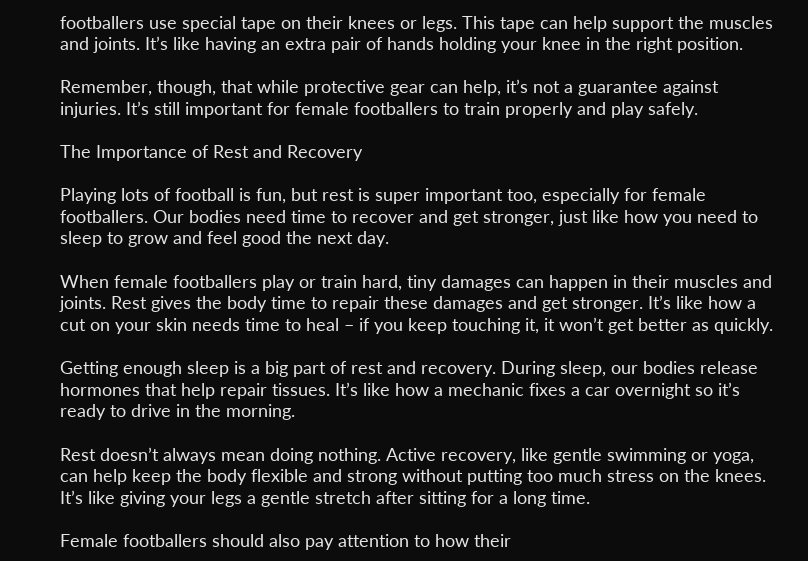footballers use special tape on their knees or legs. This tape can help support the muscles and joints. It’s like having an extra pair of hands holding your knee in the right position.

Remember, though, that while protective gear can help, it’s not a guarantee against injuries. It’s still important for female footballers to train properly and play safely.

The Importance of Rest and Recovery

Playing lots of football is fun, but rest is super important too, especially for female footballers. Our bodies need time to recover and get stronger, just like how you need to sleep to grow and feel good the next day.

When female footballers play or train hard, tiny damages can happen in their muscles and joints. Rest gives the body time to repair these damages and get stronger. It’s like how a cut on your skin needs time to heal – if you keep touching it, it won’t get better as quickly.

Getting enough sleep is a big part of rest and recovery. During sleep, our bodies release hormones that help repair tissues. It’s like how a mechanic fixes a car overnight so it’s ready to drive in the morning.

Rest doesn’t always mean doing nothing. Active recovery, like gentle swimming or yoga, can help keep the body flexible and strong without putting too much stress on the knees. It’s like giving your legs a gentle stretch after sitting for a long time.

Female footballers should also pay attention to how their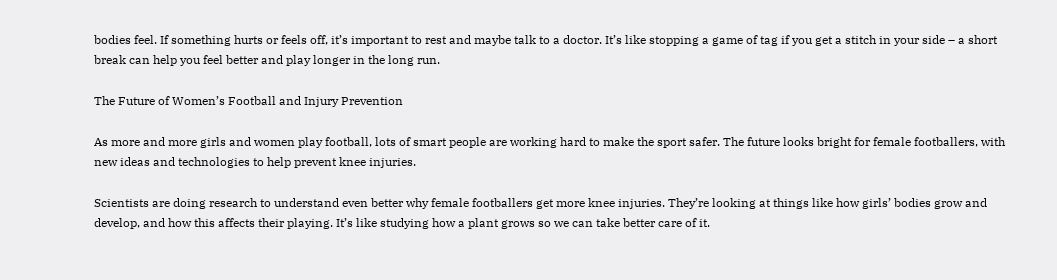bodies feel. If something hurts or feels off, it’s important to rest and maybe talk to a doctor. It’s like stopping a game of tag if you get a stitch in your side – a short break can help you feel better and play longer in the long run.

The Future of Women’s Football and Injury Prevention

As more and more girls and women play football, lots of smart people are working hard to make the sport safer. The future looks bright for female footballers, with new ideas and technologies to help prevent knee injuries.

Scientists are doing research to understand even better why female footballers get more knee injuries. They’re looking at things like how girls’ bodies grow and develop, and how this affects their playing. It’s like studying how a plant grows so we can take better care of it.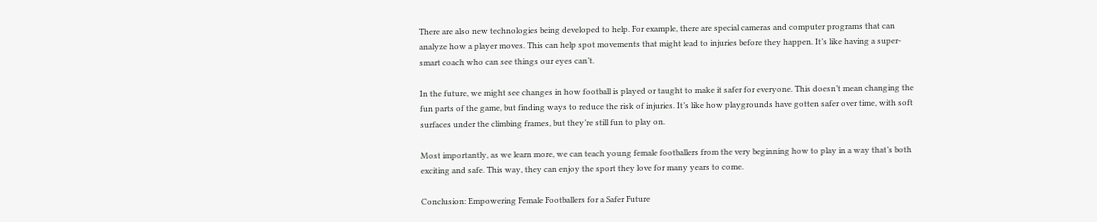There are also new technologies being developed to help. For example, there are special cameras and computer programs that can analyze how a player moves. This can help spot movements that might lead to injuries before they happen. It’s like having a super-smart coach who can see things our eyes can’t.

In the future, we might see changes in how football is played or taught to make it safer for everyone. This doesn’t mean changing the fun parts of the game, but finding ways to reduce the risk of injuries. It’s like how playgrounds have gotten safer over time, with soft surfaces under the climbing frames, but they’re still fun to play on.

Most importantly, as we learn more, we can teach young female footballers from the very beginning how to play in a way that’s both exciting and safe. This way, they can enjoy the sport they love for many years to come.

Conclusion: Empowering Female Footballers for a Safer Future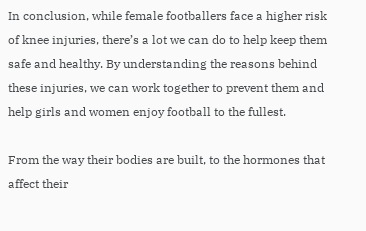In conclusion, while female footballers face a higher risk of knee injuries, there’s a lot we can do to help keep them safe and healthy. By understanding the reasons behind these injuries, we can work together to prevent them and help girls and women enjoy football to the fullest.

From the way their bodies are built, to the hormones that affect their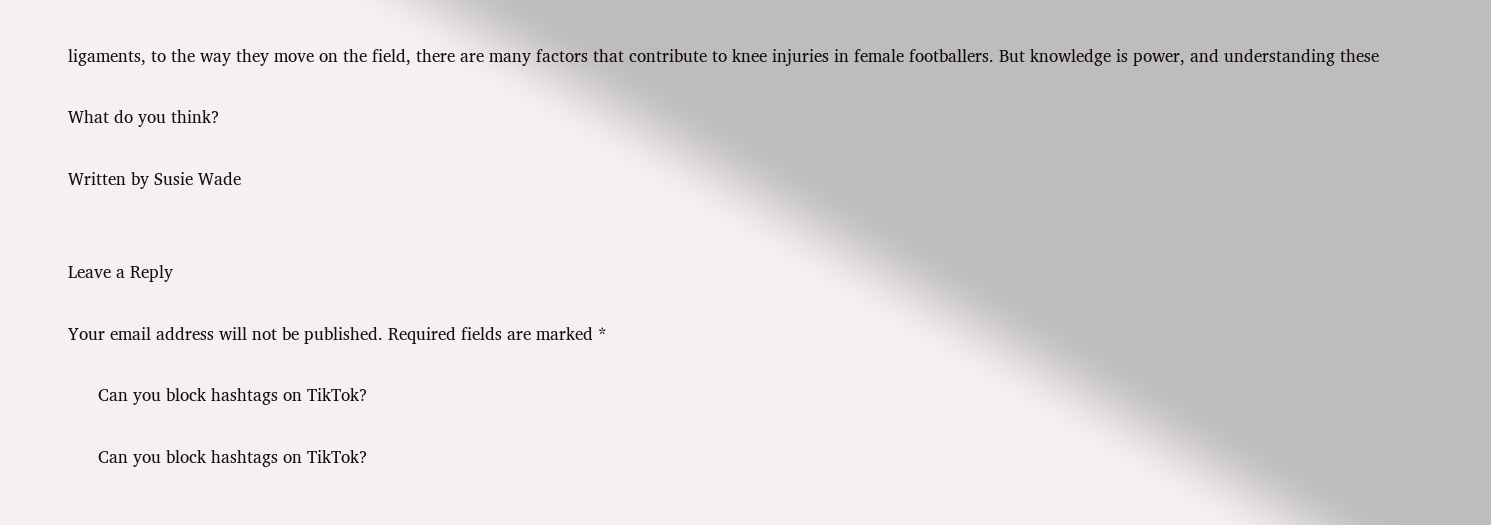ligaments, to the way they move on the field, there are many factors that contribute to knee injuries in female footballers. But knowledge is power, and understanding these

What do you think?

Written by Susie Wade


Leave a Reply

Your email address will not be published. Required fields are marked *

      Can you block hashtags on TikTok?

      Can you block hashtags on TikTok?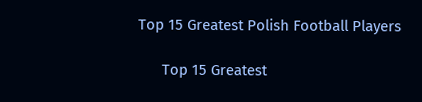Top 15 Greatest Polish Football Players

      Top 15 Greatest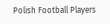Polish Football Players